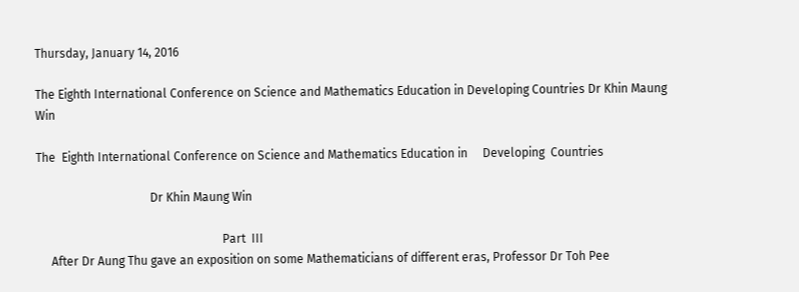Thursday, January 14, 2016

The Eighth International Conference on Science and Mathematics Education in Developing Countries Dr Khin Maung Win

The  Eighth International Conference on Science and Mathematics Education in     Developing  Countries

                                      Dr Khin Maung Win

                                                              Part  III
     After Dr Aung Thu gave an exposition on some Mathematicians of different eras, Professor Dr Toh Pee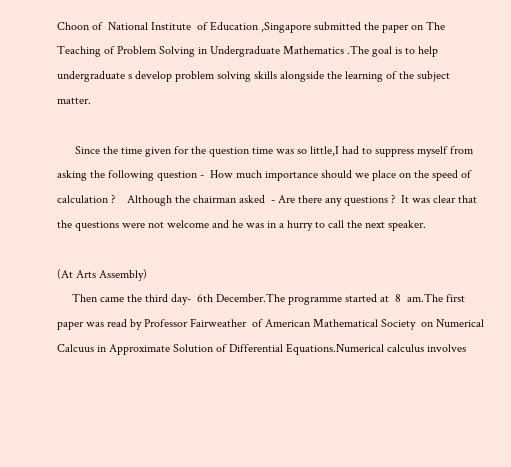Choon of  National Institute  of Education ,Singapore submitted the paper on The Teaching of Problem Solving in Undergraduate Mathematics .The goal is to help undergraduate s develop problem solving skills alongside the learning of the subject matter.

      Since the time given for the question time was so little,I had to suppress myself from asking the following question -  How much importance should we place on the speed of calculation ?    Although the chairman asked  - Are there any questions ?  It was clear that the questions were not welcome and he was in a hurry to call the next speaker.

(At Arts Assembly)
     Then came the third day-  6th December.The programme started at  8  am.The first paper was read by Professor Fairweather  of American Mathematical Society  on Numerical Calcuus in Approximate Solution of Differential Equations.Numerical calculus involves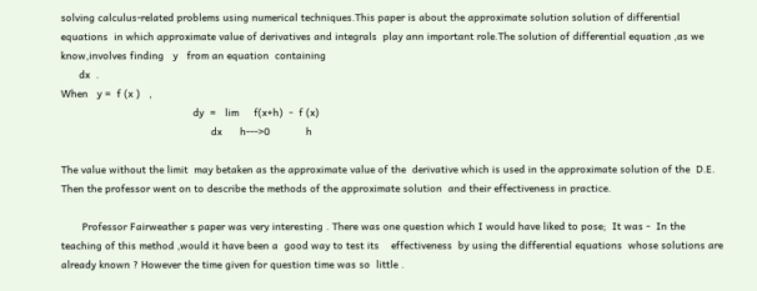solving calculus-related problems using numerical techniques.This paper is about the approximate solution solution of differential equations  in which approximate value of derivatives and integrals  play ann important role.The solution of differential equation ,as we know,involves finding   y   from an equation  containing
      dx  .
When   y =  f (x )   ,
                                            dy  =   lim     f(x+h)  -  f (x)
                                                  dx      h--->0            h

The value without the limit  may betaken as the approximate value of the  derivative which is used in the approximate solution of the  D.E. Then the professor went on to describe the methods of the approximate solution  and their effectiveness in practice.

       Professor Fairweather s paper was very interesting . There was one question which I would have liked to pose;  It was -  In the teaching of this method ,would it have been a  good way to test its    effectiveness  by using the differential equations  whose solutions are already known ? However the time given for question time was so  little .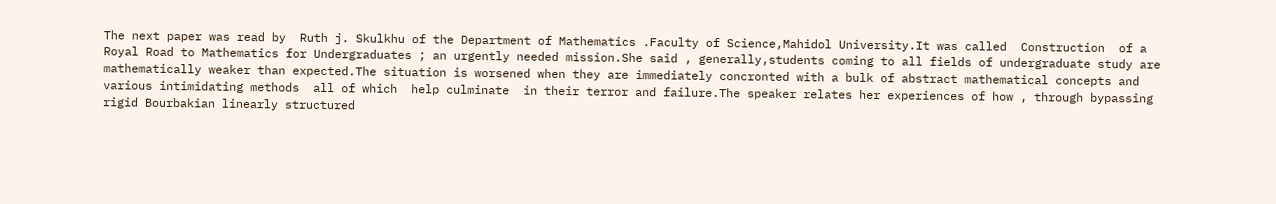The next paper was read by  Ruth j. Skulkhu of the Department of Mathematics .Faculty of Science,Mahidol University.It was called  Construction  of a Royal Road to Mathematics for Undergraduates ; an urgently needed mission.She said , generally,students coming to all fields of undergraduate study are mathematically weaker than expected.The situation is worsened when they are immediately concronted with a bulk of abstract mathematical concepts and various intimidating methods  all of which  help culminate  in their terror and failure.The speaker relates her experiences of how , through bypassing rigid Bourbakian linearly structured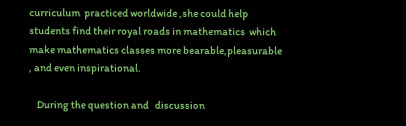curriculum  practiced worldwide ,she could help students find their royal roads in mathematics  which make mathematics classes more bearable,pleasurable , and even inspirational.

    During the question and   discussion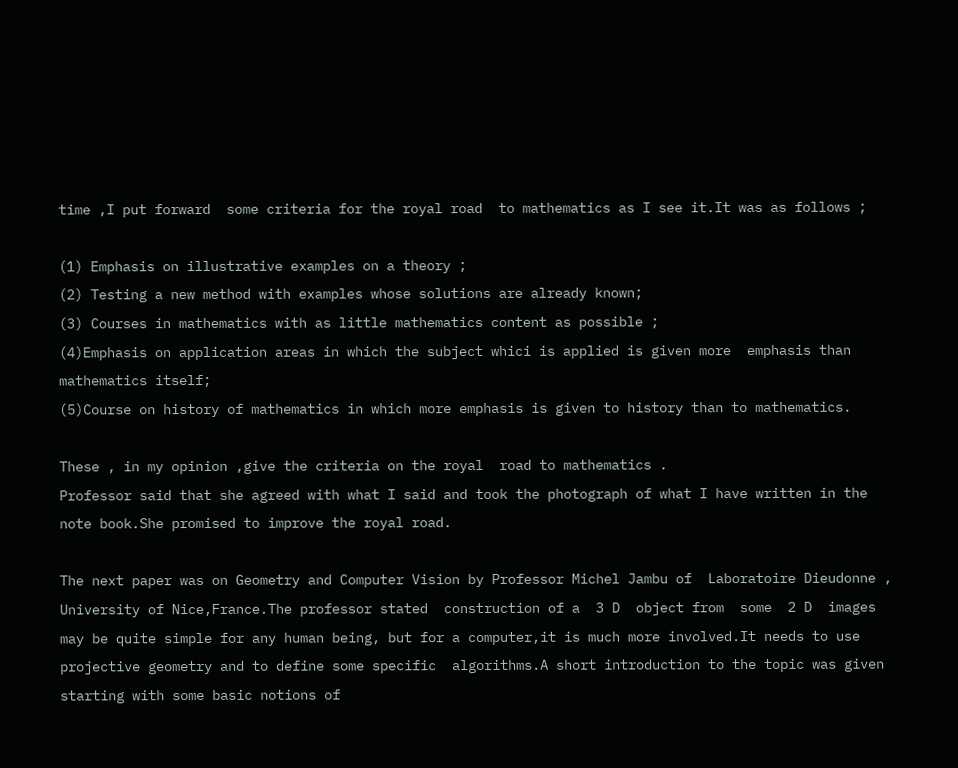time ,I put forward  some criteria for the royal road  to mathematics as I see it.It was as follows ;

(1) Emphasis on illustrative examples on a theory ;
(2) Testing a new method with examples whose solutions are already known;
(3) Courses in mathematics with as little mathematics content as possible ;
(4)Emphasis on application areas in which the subject whici is applied is given more  emphasis than mathematics itself;
(5)Course on history of mathematics in which more emphasis is given to history than to mathematics.

These , in my opinion ,give the criteria on the royal  road to mathematics .
Professor said that she agreed with what I said and took the photograph of what I have written in the note book.She promised to improve the royal road.

The next paper was on Geometry and Computer Vision by Professor Michel Jambu of  Laboratoire Dieudonne , University of Nice,France.The professor stated  construction of a  3 D  object from  some  2 D  images  may be quite simple for any human being, but for a computer,it is much more involved.It needs to use projective geometry and to define some specific  algorithms.A short introduction to the topic was given starting with some basic notions of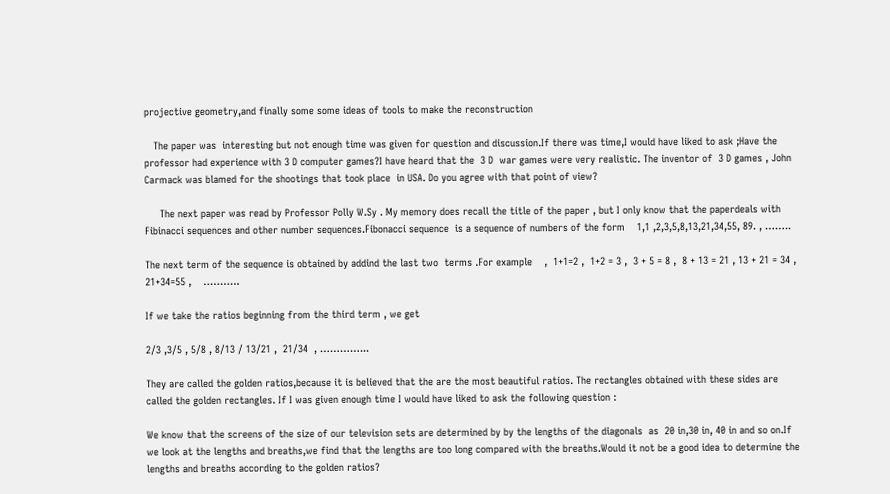projective geometry,and finally some some ideas of tools to make the reconstruction

   The paper was  interesting but not enough time was given for question and discussion.If there was time,I would have liked to ask ;Have the professor had experience with 3 D computer games?I have heard that the  3 D  war games were very realistic. The inventor of  3 D games , John Carmack was blamed for the shootings that took place  in USA. Do you agree with that point of view?

     The next paper was read by Professor Polly W.Sy . My memory does recall the title of the paper , but I only know that the paperdeals with Fibinacci sequences and other number sequences.Fibonacci sequence  is a sequence of numbers of the form    1,1 ,2,3,5,8,13,21,34,55, 89. , ……..

The next term of the sequence is obtained by addind the last two  terms .For example    ,  1+1=2 ,  1+2 = 3 ,  3 + 5 = 8 ,  8 + 13 = 21 , 13 + 21 = 34 , 21+34=55 ,    ………..

If we take the ratios beginning from the third term , we get

2/3 ,3/5 , 5/8 , 8/13 / 13/21 ,  21/34  , …………...

They are called the golden ratios,because it is believed that the are the most beautiful ratios. The rectangles obtained with these sides are called the golden rectangles. If I was given enough time I would have liked to ask the following question :

We know that the screens of the size of our television sets are determined by by the lengths of the diagonals  as  20 in,30 in, 40 in and so on.If we look at the lengths and breaths,we find that the lengths are too long compared with the breaths.Would it not be a good idea to determine the lengths and breaths according to the golden ratios?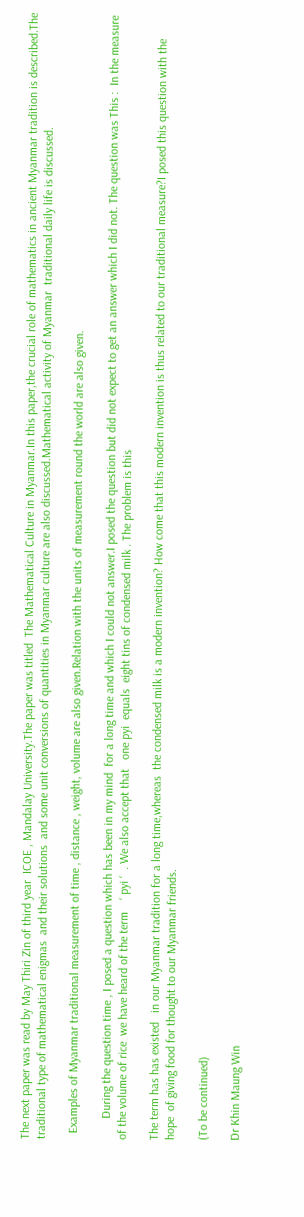The next paper was read by May Thiri Zin of third year  ICOE , Mandalay University.The paper was titled  The Mathematical Culture in Myanmar.In this paper,the crucial role of mathematics in ancient Myanmar tradition is described.The traditional type of mathematical enigmas  and their solutions  and some unit conversions of quantities in Myanmar culture are also discussed.Mathematical activity of Myanmar  traditional daily life is discussed.

  Examples of Myanmar traditional measurement of time , distance , weight, volume are also given.Relation with the units of measurement round the world are also given.

       During the question time , I posed a question which has been in my mind  for a long time and which I could not answer.I posed the question but did not expect to get an answer which I did not. The question was This :  In the measure of the volume of rice  we have heard of the term    ‘ pyi ‘  . We also accept that   one pyi  equals  eight tins of condensed milk . The problem is this

The term has has existed   in our Myanmar tradition for a long time,whereas  the condensed milk is a modern invention? How come that this modern invention is thus related to our traditional measure?I posed this question with the  hope  of giving food for thought to our Myanmar friends.

(To be continued)

Dr Khin Maung Win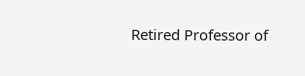Retired Professor of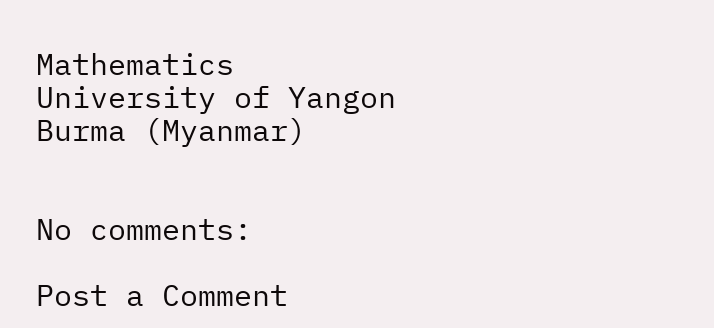Mathematics
University of Yangon
Burma (Myanmar)


No comments:

Post a Comment